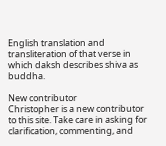English translation and transliteration of that verse in which daksh describes shiva as buddha.

New contributor
Christopher is a new contributor to this site. Take care in asking for clarification, commenting, and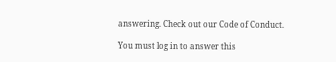answering. Check out our Code of Conduct.

You must log in to answer this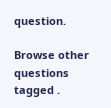question.

Browse other questions tagged .